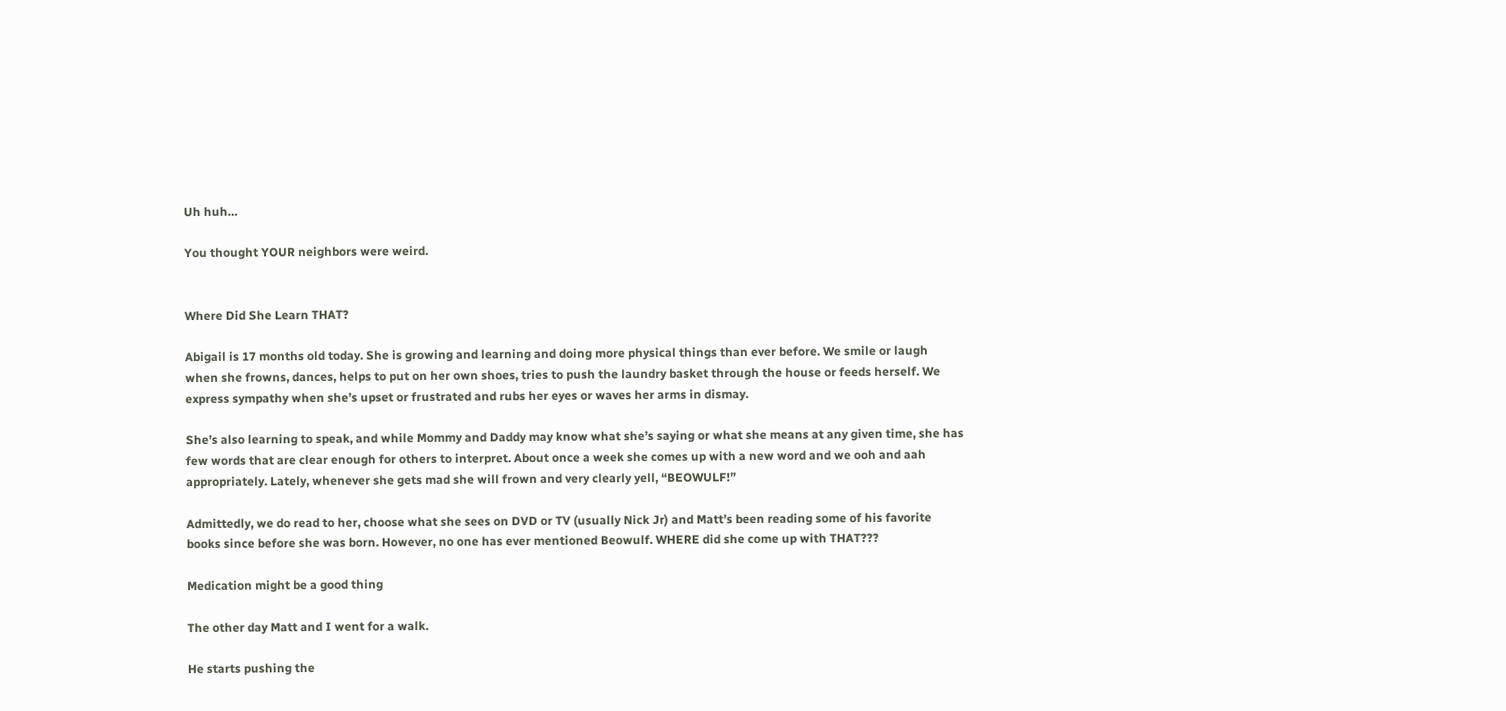Uh huh…

You thought YOUR neighbors were weird.


Where Did She Learn THAT?

Abigail is 17 months old today. She is growing and learning and doing more physical things than ever before. We smile or laugh when she frowns, dances, helps to put on her own shoes, tries to push the laundry basket through the house or feeds herself. We express sympathy when she’s upset or frustrated and rubs her eyes or waves her arms in dismay.

She’s also learning to speak, and while Mommy and Daddy may know what she’s saying or what she means at any given time, she has few words that are clear enough for others to interpret. About once a week she comes up with a new word and we ooh and aah appropriately. Lately, whenever she gets mad she will frown and very clearly yell, “BEOWULF!”

Admittedly, we do read to her, choose what she sees on DVD or TV (usually Nick Jr) and Matt’s been reading some of his favorite books since before she was born. However, no one has ever mentioned Beowulf. WHERE did she come up with THAT???

Medication might be a good thing

The other day Matt and I went for a walk.

He starts pushing the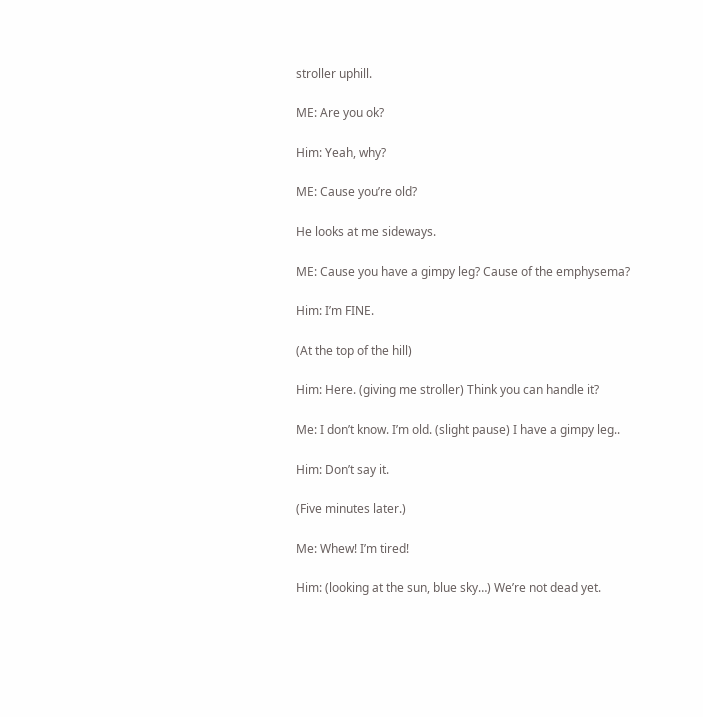stroller uphill.

ME: Are you ok?

Him: Yeah, why?

ME: Cause you’re old?

He looks at me sideways.

ME: Cause you have a gimpy leg? Cause of the emphysema?

Him: I’m FINE.

(At the top of the hill)

Him: Here. (giving me stroller) Think you can handle it?

Me: I don’t know. I’m old. (slight pause) I have a gimpy leg..

Him: Don’t say it.

(Five minutes later.)

Me: Whew! I’m tired!

Him: (looking at the sun, blue sky…) We’re not dead yet.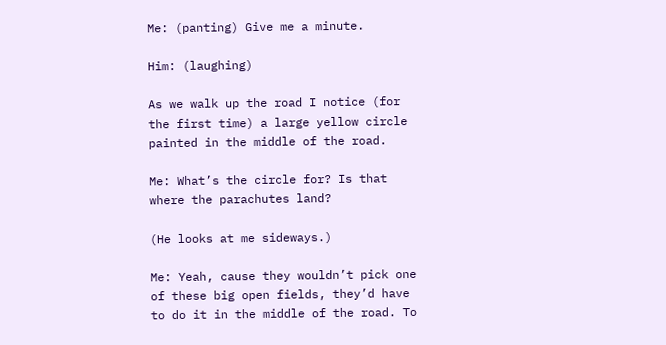Me: (panting) Give me a minute.

Him: (laughing)

As we walk up the road I notice (for the first time) a large yellow circle painted in the middle of the road.

Me: What’s the circle for? Is that where the parachutes land?

(He looks at me sideways.)

Me: Yeah, cause they wouldn’t pick one of these big open fields, they’d have to do it in the middle of the road. To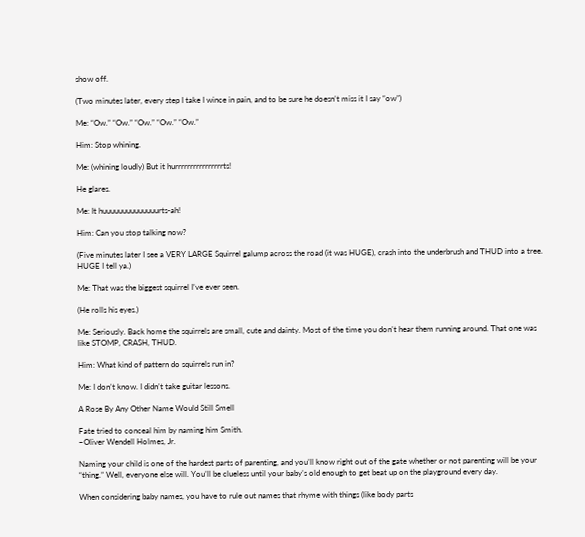show off.

(Two minutes later, every step I take I wince in pain, and to be sure he doesn’t miss it I say “ow”)

Me: “Ow.” “Ow.” “Ow.” “Ow.” “Ow.”

Him: Stop whining.

Me: (whining loudly) But it hurrrrrrrrrrrrrrrrts!

He glares.

Me: It huuuuuuuuuuuuuurts-ah!

Him: Can you stop talking now?

(Five minutes later I see a VERY LARGE Squirrel galump across the road (it was HUGE), crash into the underbrush and THUD into a tree. HUGE I tell ya.)

Me: That was the biggest squirrel I’ve ever seen.

(He rolls his eyes.)

Me: Seriously. Back home the squirrels are small, cute and dainty. Most of the time you don’t hear them running around. That one was like STOMP, CRASH, THUD.

Him: What kind of pattern do squirrels run in?

Me: I don’t know. I didn’t take guitar lessons.

A Rose By Any Other Name Would Still Smell

Fate tried to conceal him by naming him Smith.
~Oliver Wendell Holmes, Jr.

Naming your child is one of the hardest parts of parenting, and you’ll know right out of the gate whether or not parenting will be your “thing.” Well, everyone else will. You’ll be clueless until your baby’s old enough to get beat up on the playground every day.

When considering baby names, you have to rule out names that rhyme with things (like body parts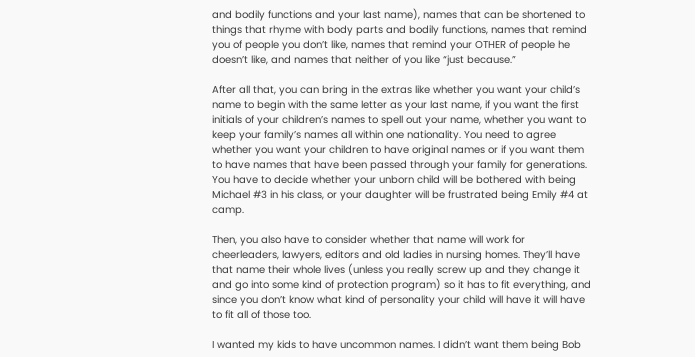and bodily functions and your last name), names that can be shortened to things that rhyme with body parts and bodily functions, names that remind you of people you don’t like, names that remind your OTHER of people he doesn’t like, and names that neither of you like “just because.”

After all that, you can bring in the extras like whether you want your child’s name to begin with the same letter as your last name, if you want the first initials of your children’s names to spell out your name, whether you want to keep your family’s names all within one nationality. You need to agree whether you want your children to have original names or if you want them to have names that have been passed through your family for generations. You have to decide whether your unborn child will be bothered with being Michael #3 in his class, or your daughter will be frustrated being Emily #4 at camp.

Then, you also have to consider whether that name will work for cheerleaders, lawyers, editors and old ladies in nursing homes. They’ll have that name their whole lives (unless you really screw up and they change it and go into some kind of protection program) so it has to fit everything, and since you don’t know what kind of personality your child will have it will have to fit all of those too.

I wanted my kids to have uncommon names. I didn’t want them being Bob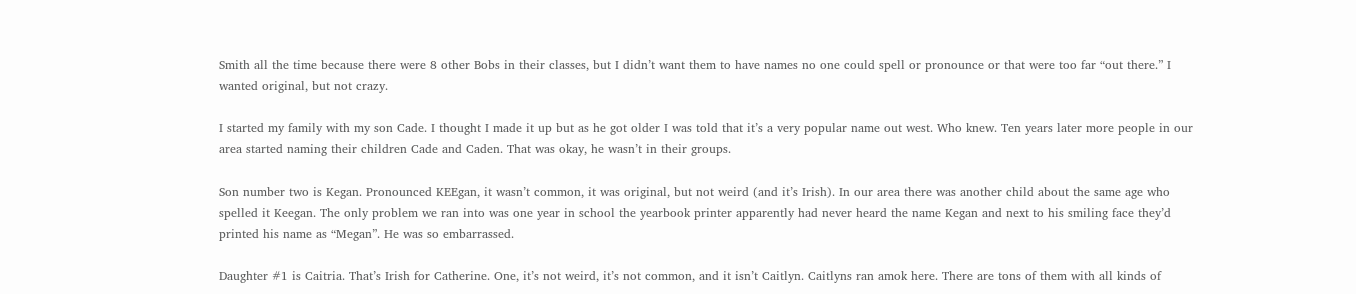Smith all the time because there were 8 other Bobs in their classes, but I didn’t want them to have names no one could spell or pronounce or that were too far “out there.” I wanted original, but not crazy.

I started my family with my son Cade. I thought I made it up but as he got older I was told that it’s a very popular name out west. Who knew. Ten years later more people in our area started naming their children Cade and Caden. That was okay, he wasn’t in their groups.

Son number two is Kegan. Pronounced KEEgan, it wasn’t common, it was original, but not weird (and it’s Irish). In our area there was another child about the same age who spelled it Keegan. The only problem we ran into was one year in school the yearbook printer apparently had never heard the name Kegan and next to his smiling face they’d printed his name as “Megan”. He was so embarrassed.

Daughter #1 is Caitria. That’s Irish for Catherine. One, it’s not weird, it’s not common, and it isn’t Caitlyn. Caitlyns ran amok here. There are tons of them with all kinds of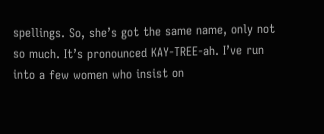spellings. So, she’s got the same name, only not so much. It’s pronounced KAY-TREE-ah. I’ve run into a few women who insist on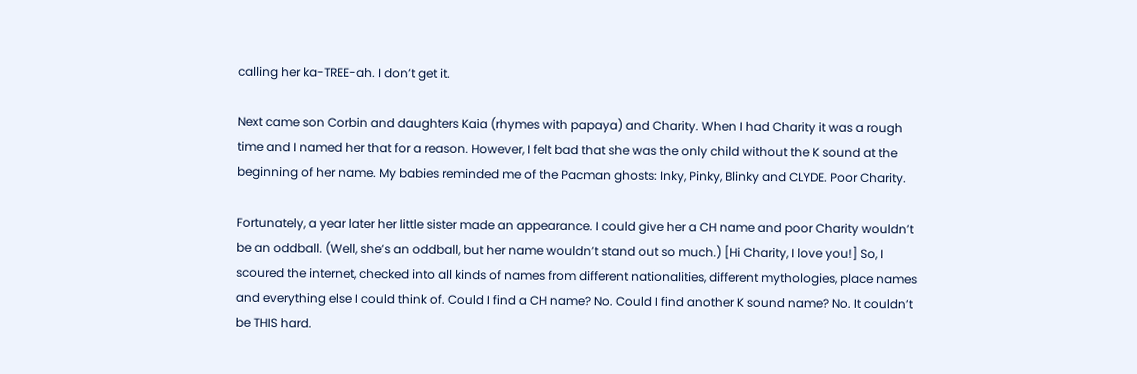calling her ka-TREE-ah. I don’t get it.

Next came son Corbin and daughters Kaia (rhymes with papaya) and Charity. When I had Charity it was a rough time and I named her that for a reason. However, I felt bad that she was the only child without the K sound at the beginning of her name. My babies reminded me of the Pacman ghosts: Inky, Pinky, Blinky and CLYDE. Poor Charity.

Fortunately, a year later her little sister made an appearance. I could give her a CH name and poor Charity wouldn’t be an oddball. (Well, she’s an oddball, but her name wouldn’t stand out so much.) [Hi Charity, I love you!] So, I scoured the internet, checked into all kinds of names from different nationalities, different mythologies, place names and everything else I could think of. Could I find a CH name? No. Could I find another K sound name? No. It couldn’t be THIS hard.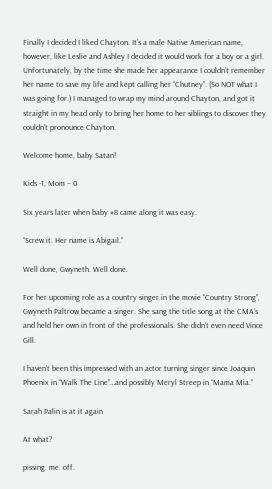Finally I decided I liked Chayton. It’s a male Native American name, however, like Leslie and Ashley I decided it would work for a boy or a girl. Unfortunately, by the time she made her appearance I couldn’t remember her name to save my life and kept calling her “Chutney”. (So NOT what I was going for.) I managed to wrap my mind around Chayton, and got it straight in my head only to bring her home to her siblings to discover they couldn’t pronounce Chayton.

Welcome home, baby Satan!

Kids -1, Mom – 0

Six years later when baby #8 came along it was easy.

“Screw it. Her name is Abigail.”

Well done, Gwyneth. Well done.

For her upcoming role as a country singer in the movie “Country Strong”, Gwyneth Paltrow became a singer. She sang the title song at the CMA’s and held her own in front of the professionals. She didn’t even need Vince Gill.

I haven’t been this impressed with an actor turning singer since Joaquin Phoenix in “Walk The Line”…and possibly Meryl Streep in “Mama Mia.”

Sarah Palin is at it again

At what?

pissing. me. off.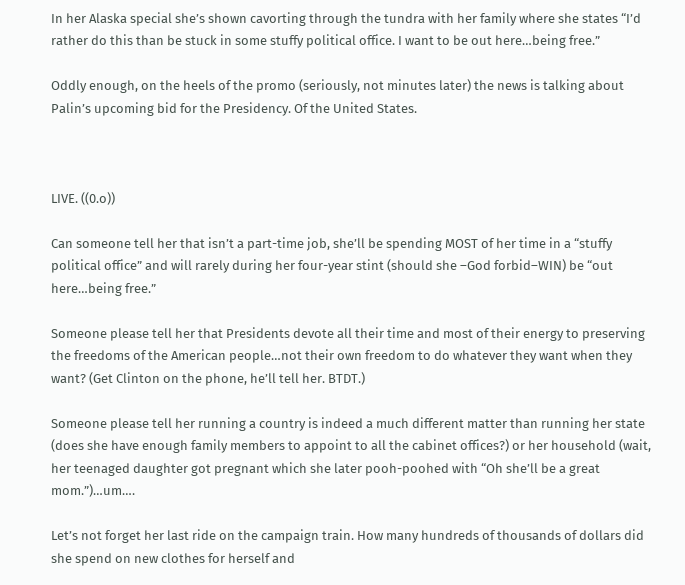In her Alaska special she’s shown cavorting through the tundra with her family where she states “I’d rather do this than be stuck in some stuffy political office. I want to be out here…being free.”

Oddly enough, on the heels of the promo (seriously, not minutes later) the news is talking about Palin’s upcoming bid for the Presidency. Of the United States.



LIVE. ((0.o))

Can someone tell her that isn’t a part-time job, she’ll be spending MOST of her time in a “stuffy political office” and will rarely during her four-year stint (should she –God forbid–WIN) be “out here…being free.”

Someone please tell her that Presidents devote all their time and most of their energy to preserving the freedoms of the American people…not their own freedom to do whatever they want when they want? (Get Clinton on the phone, he’ll tell her. BTDT.)

Someone please tell her running a country is indeed a much different matter than running her state (does she have enough family members to appoint to all the cabinet offices?) or her household (wait, her teenaged daughter got pregnant which she later pooh-poohed with “Oh she’ll be a great mom.”)…um….

Let’s not forget her last ride on the campaign train. How many hundreds of thousands of dollars did she spend on new clothes for herself and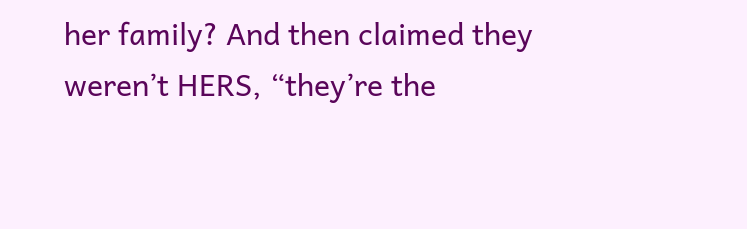her family? And then claimed they weren’t HERS, “they’re the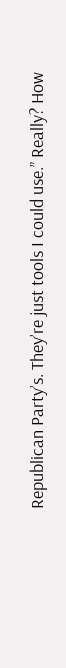Republican Party’s. They’re just tools I could use.” Really? How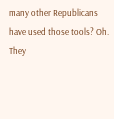many other Republicans have used those tools? Oh. They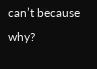can’t because why?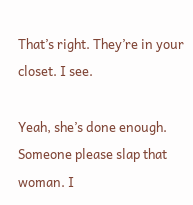That’s right. They’re in your closet. I see.

Yeah, she’s done enough. Someone please slap that woman. I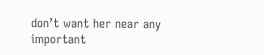don’t want her near any important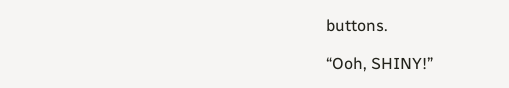buttons.

“Ooh, SHINY!”